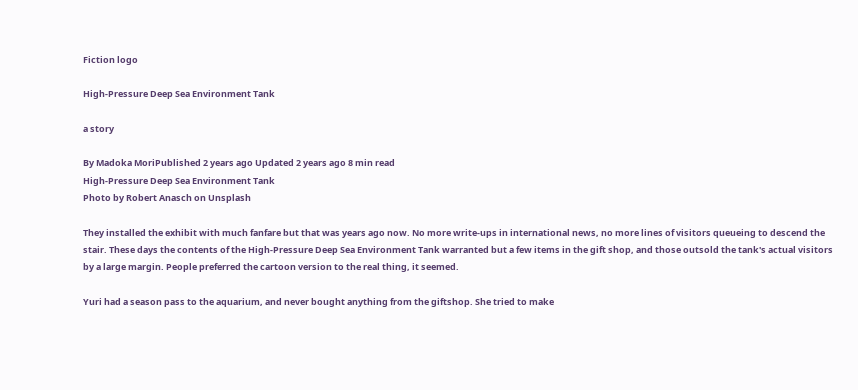Fiction logo

High-Pressure Deep Sea Environment Tank

a story

By Madoka MoriPublished 2 years ago Updated 2 years ago 8 min read
High-Pressure Deep Sea Environment Tank
Photo by Robert Anasch on Unsplash

They installed the exhibit with much fanfare but that was years ago now. No more write-ups in international news, no more lines of visitors queueing to descend the stair. These days the contents of the High-Pressure Deep Sea Environment Tank warranted but a few items in the gift shop, and those outsold the tank's actual visitors by a large margin. People preferred the cartoon version to the real thing, it seemed.

Yuri had a season pass to the aquarium, and never bought anything from the giftshop. She tried to make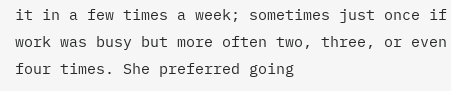it in a few times a week; sometimes just once if work was busy but more often two, three, or even four times. She preferred going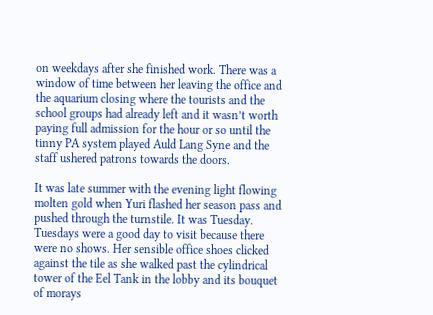on weekdays after she finished work. There was a window of time between her leaving the office and the aquarium closing where the tourists and the school groups had already left and it wasn’t worth paying full admission for the hour or so until the tinny PA system played Auld Lang Syne and the staff ushered patrons towards the doors.

It was late summer with the evening light flowing molten gold when Yuri flashed her season pass and pushed through the turnstile. It was Tuesday. Tuesdays were a good day to visit because there were no shows. Her sensible office shoes clicked against the tile as she walked past the cylindrical tower of the Eel Tank in the lobby and its bouquet of morays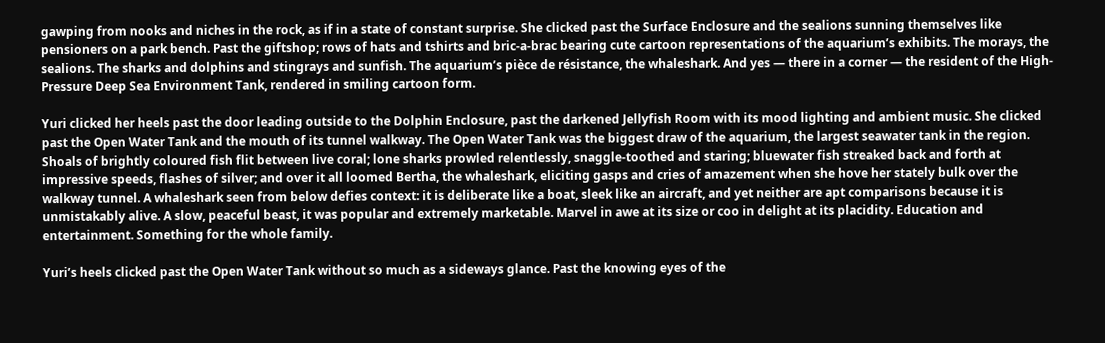gawping from nooks and niches in the rock, as if in a state of constant surprise. She clicked past the Surface Enclosure and the sealions sunning themselves like pensioners on a park bench. Past the giftshop; rows of hats and tshirts and bric-a-brac bearing cute cartoon representations of the aquarium’s exhibits. The morays, the sealions. The sharks and dolphins and stingrays and sunfish. The aquarium’s pièce de résistance, the whaleshark. And yes — there in a corner — the resident of the High-Pressure Deep Sea Environment Tank, rendered in smiling cartoon form.

Yuri clicked her heels past the door leading outside to the Dolphin Enclosure, past the darkened Jellyfish Room with its mood lighting and ambient music. She clicked past the Open Water Tank and the mouth of its tunnel walkway. The Open Water Tank was the biggest draw of the aquarium, the largest seawater tank in the region. Shoals of brightly coloured fish flit between live coral; lone sharks prowled relentlessly, snaggle-toothed and staring; bluewater fish streaked back and forth at impressive speeds, flashes of silver; and over it all loomed Bertha, the whaleshark, eliciting gasps and cries of amazement when she hove her stately bulk over the walkway tunnel. A whaleshark seen from below defies context: it is deliberate like a boat, sleek like an aircraft, and yet neither are apt comparisons because it is unmistakably alive. A slow, peaceful beast, it was popular and extremely marketable. Marvel in awe at its size or coo in delight at its placidity. Education and entertainment. Something for the whole family.

Yuri’s heels clicked past the Open Water Tank without so much as a sideways glance. Past the knowing eyes of the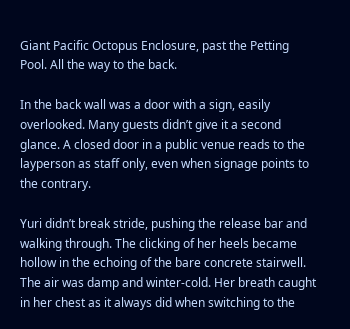Giant Pacific Octopus Enclosure, past the Petting Pool. All the way to the back.

In the back wall was a door with a sign, easily overlooked. Many guests didn’t give it a second glance. A closed door in a public venue reads to the layperson as staff only, even when signage points to the contrary.

Yuri didn’t break stride, pushing the release bar and walking through. The clicking of her heels became hollow in the echoing of the bare concrete stairwell. The air was damp and winter-cold. Her breath caught in her chest as it always did when switching to the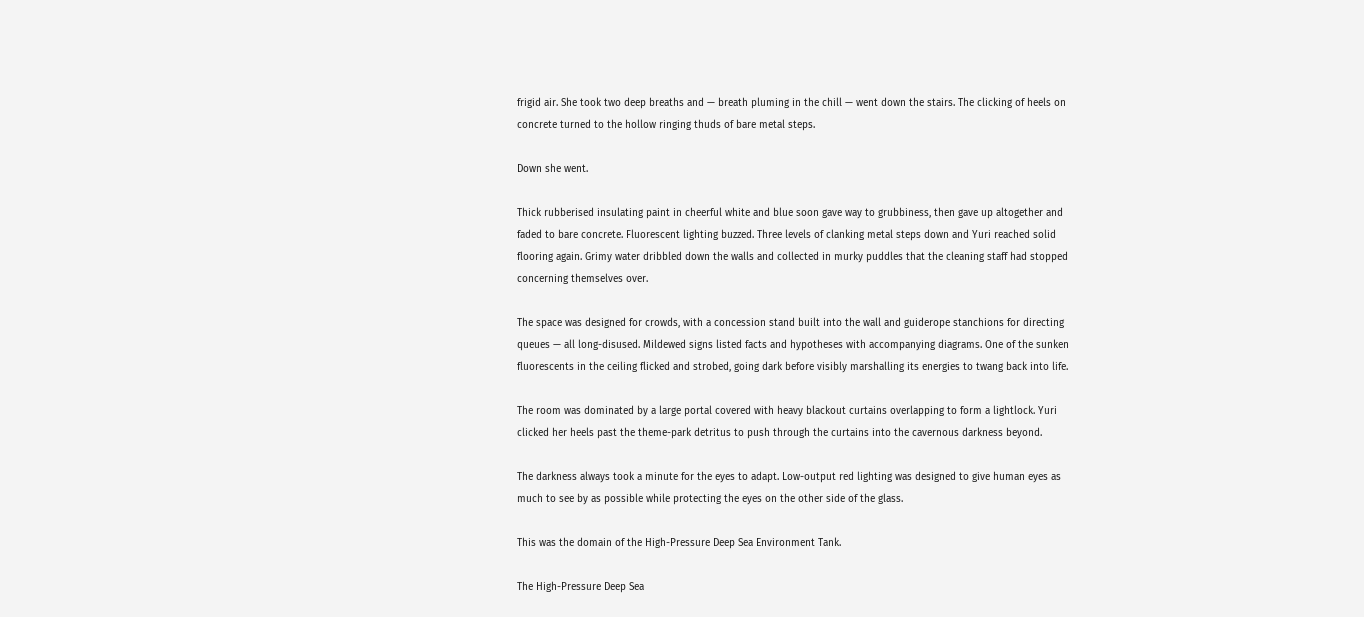frigid air. She took two deep breaths and — breath pluming in the chill — went down the stairs. The clicking of heels on concrete turned to the hollow ringing thuds of bare metal steps.

Down she went.

Thick rubberised insulating paint in cheerful white and blue soon gave way to grubbiness, then gave up altogether and faded to bare concrete. Fluorescent lighting buzzed. Three levels of clanking metal steps down and Yuri reached solid flooring again. Grimy water dribbled down the walls and collected in murky puddles that the cleaning staff had stopped concerning themselves over.

The space was designed for crowds, with a concession stand built into the wall and guiderope stanchions for directing queues — all long-disused. Mildewed signs listed facts and hypotheses with accompanying diagrams. One of the sunken fluorescents in the ceiling flicked and strobed, going dark before visibly marshalling its energies to twang back into life.

The room was dominated by a large portal covered with heavy blackout curtains overlapping to form a lightlock. Yuri clicked her heels past the theme-park detritus to push through the curtains into the cavernous darkness beyond.

The darkness always took a minute for the eyes to adapt. Low-output red lighting was designed to give human eyes as much to see by as possible while protecting the eyes on the other side of the glass.

This was the domain of the High-Pressure Deep Sea Environment Tank.

The High-Pressure Deep Sea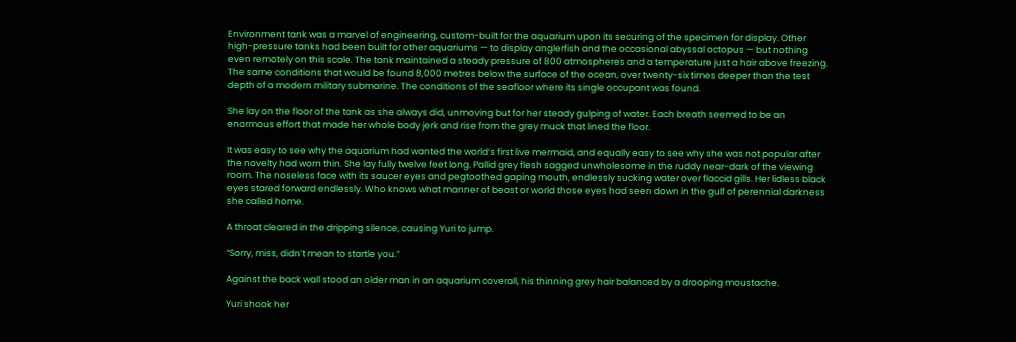Environment tank was a marvel of engineering, custom-built for the aquarium upon its securing of the specimen for display. Other high-pressure tanks had been built for other aquariums — to display anglerfish and the occasional abyssal octopus — but nothing even remotely on this scale. The tank maintained a steady pressure of 800 atmospheres and a temperature just a hair above freezing. The same conditions that would be found 8,000 metres below the surface of the ocean, over twenty-six times deeper than the test depth of a modern military submarine. The conditions of the seafloor where its single occupant was found.

She lay on the floor of the tank as she always did, unmoving but for her steady gulping of water. Each breath seemed to be an enormous effort that made her whole body jerk and rise from the grey muck that lined the floor.

It was easy to see why the aquarium had wanted the world’s first live mermaid, and equally easy to see why she was not popular after the novelty had worn thin. She lay fully twelve feet long. Pallid grey flesh sagged unwholesome in the ruddy near-dark of the viewing room. The noseless face with its saucer eyes and pegtoothed gaping mouth, endlessly sucking water over flaccid gills. Her lidless black eyes stared forward endlessly. Who knows what manner of beast or world those eyes had seen down in the gulf of perennial darkness she called home.

A throat cleared in the dripping silence, causing Yuri to jump.

“Sorry, miss, didn’t mean to startle you.”

Against the back wall stood an older man in an aquarium coverall, his thinning grey hair balanced by a drooping moustache.

Yuri shook her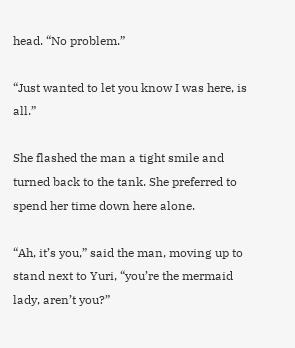head. “No problem.”

“Just wanted to let you know I was here, is all.”

She flashed the man a tight smile and turned back to the tank. She preferred to spend her time down here alone.

“Ah, it’s you,” said the man, moving up to stand next to Yuri, “you’re the mermaid lady, aren’t you?”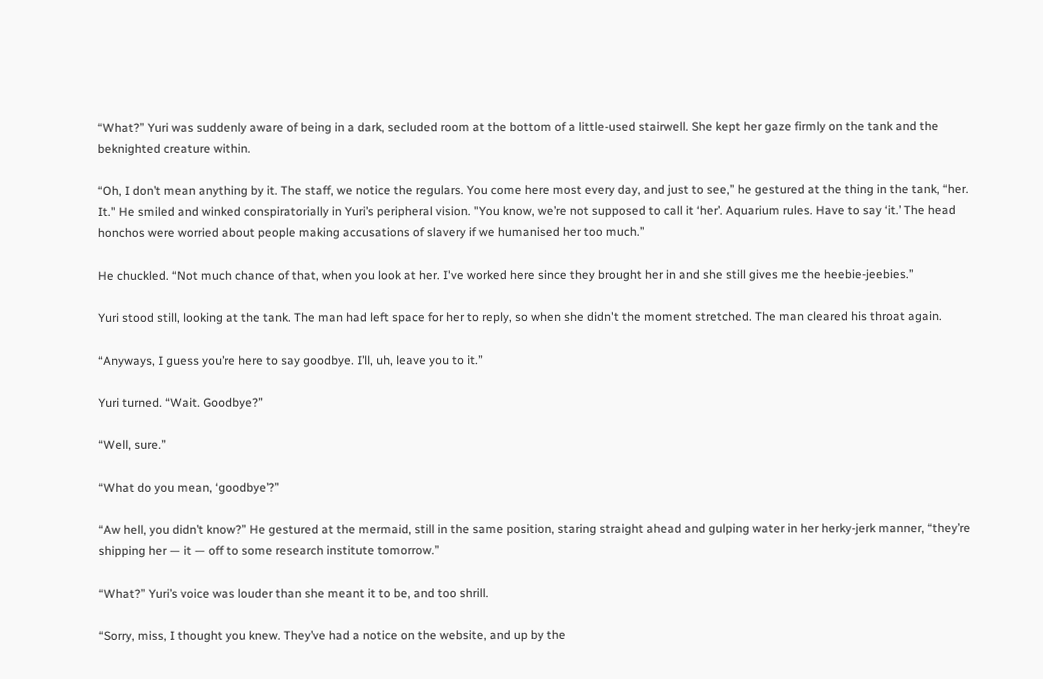“What?” Yuri was suddenly aware of being in a dark, secluded room at the bottom of a little-used stairwell. She kept her gaze firmly on the tank and the beknighted creature within.

“Oh, I don’t mean anything by it. The staff, we notice the regulars. You come here most every day, and just to see,” he gestured at the thing in the tank, “her. It." He smiled and winked conspiratorially in Yuri’s peripheral vision. "You know, we’re not supposed to call it ‘her’. Aquarium rules. Have to say ‘it.’ The head honchos were worried about people making accusations of slavery if we humanised her too much.”

He chuckled. “Not much chance of that, when you look at her. I've worked here since they brought her in and she still gives me the heebie-jeebies.”

Yuri stood still, looking at the tank. The man had left space for her to reply, so when she didn't the moment stretched. The man cleared his throat again.

“Anyways, I guess you’re here to say goodbye. I’ll, uh, leave you to it.”

Yuri turned. “Wait. Goodbye?”

“Well, sure.”

“What do you mean, ‘goodbye’?”

“Aw hell, you didn’t know?” He gestured at the mermaid, still in the same position, staring straight ahead and gulping water in her herky-jerk manner, “they’re shipping her — it — off to some research institute tomorrow.”

“What?” Yuri’s voice was louder than she meant it to be, and too shrill.

“Sorry, miss, I thought you knew. They’ve had a notice on the website, and up by the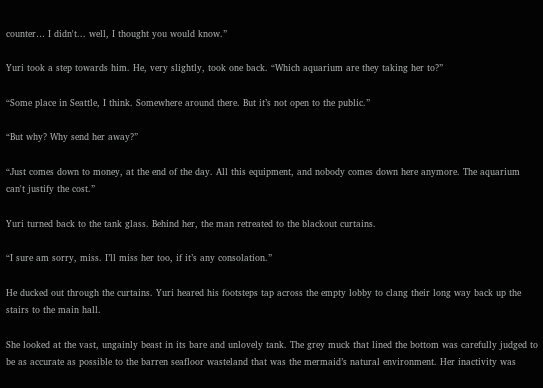counter… I didn't... well, I thought you would know.”

Yuri took a step towards him. He, very slightly, took one back. “Which aquarium are they taking her to?”

“Some place in Seattle, I think. Somewhere around there. But it’s not open to the public.”

“But why? Why send her away?”

“Just comes down to money, at the end of the day. All this equipment, and nobody comes down here anymore. The aquarium can't justify the cost.”

Yuri turned back to the tank glass. Behind her, the man retreated to the blackout curtains.

“I sure am sorry, miss. I’ll miss her too, if it’s any consolation.”

He ducked out through the curtains. Yuri heared his footsteps tap across the empty lobby to clang their long way back up the stairs to the main hall.

She looked at the vast, ungainly beast in its bare and unlovely tank. The grey muck that lined the bottom was carefully judged to be as accurate as possible to the barren seafloor wasteland that was the mermaid’s natural environment. Her inactivity was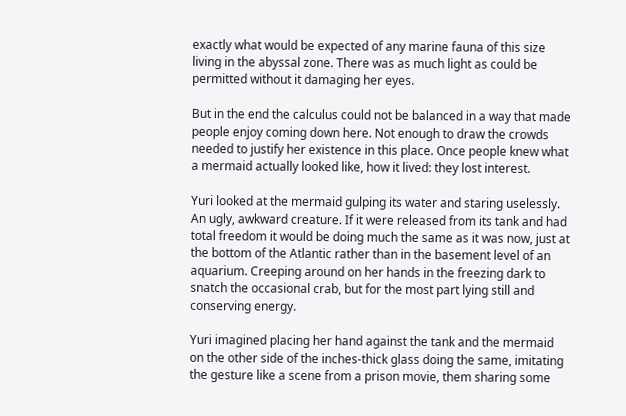exactly what would be expected of any marine fauna of this size living in the abyssal zone. There was as much light as could be permitted without it damaging her eyes.

But in the end the calculus could not be balanced in a way that made people enjoy coming down here. Not enough to draw the crowds needed to justify her existence in this place. Once people knew what a mermaid actually looked like, how it lived: they lost interest.

Yuri looked at the mermaid gulping its water and staring uselessly. An ugly, awkward creature. If it were released from its tank and had total freedom it would be doing much the same as it was now, just at the bottom of the Atlantic rather than in the basement level of an aquarium. Creeping around on her hands in the freezing dark to snatch the occasional crab, but for the most part lying still and conserving energy.

Yuri imagined placing her hand against the tank and the mermaid on the other side of the inches-thick glass doing the same, imitating the gesture like a scene from a prison movie, them sharing some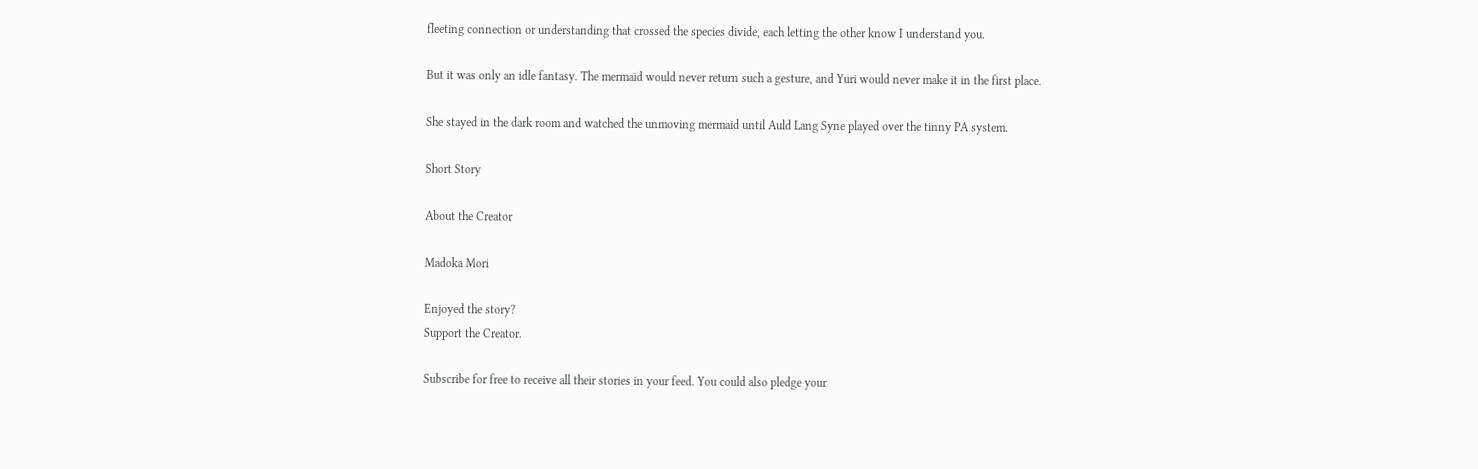fleeting connection or understanding that crossed the species divide, each letting the other know I understand you.

But it was only an idle fantasy. The mermaid would never return such a gesture, and Yuri would never make it in the first place.

She stayed in the dark room and watched the unmoving mermaid until Auld Lang Syne played over the tinny PA system.

Short Story

About the Creator

Madoka Mori

Enjoyed the story?
Support the Creator.

Subscribe for free to receive all their stories in your feed. You could also pledge your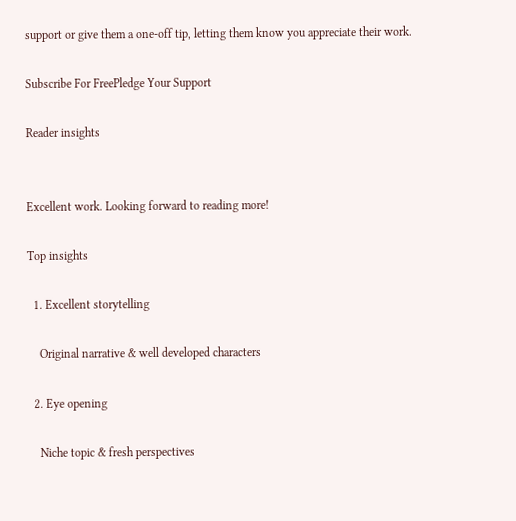support or give them a one-off tip, letting them know you appreciate their work.

Subscribe For FreePledge Your Support

Reader insights


Excellent work. Looking forward to reading more!

Top insights

  1. Excellent storytelling

    Original narrative & well developed characters

  2. Eye opening

    Niche topic & fresh perspectives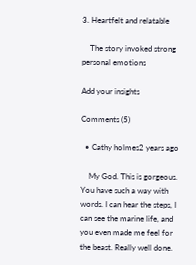3. Heartfelt and relatable

    The story invoked strong personal emotions

Add your insights

Comments (5)

  • Cathy holmes2 years ago

    My God. This is gorgeous. You have such a way with words. I can hear the steps, I can see the marine life, and you even made me feel for the beast. Really well done.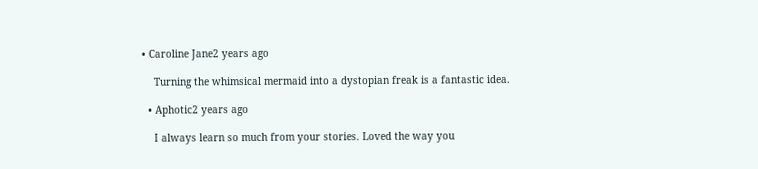• Caroline Jane2 years ago

    Turning the whimsical mermaid into a dystopian freak is a fantastic idea.

  • Aphotic2 years ago

    I always learn so much from your stories. Loved the way you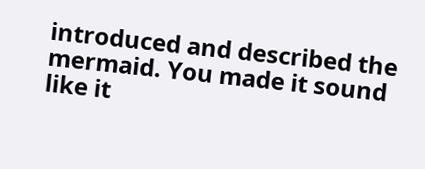introduced and described the mermaid. You made it sound like it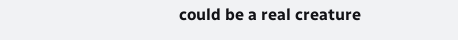could be a real creature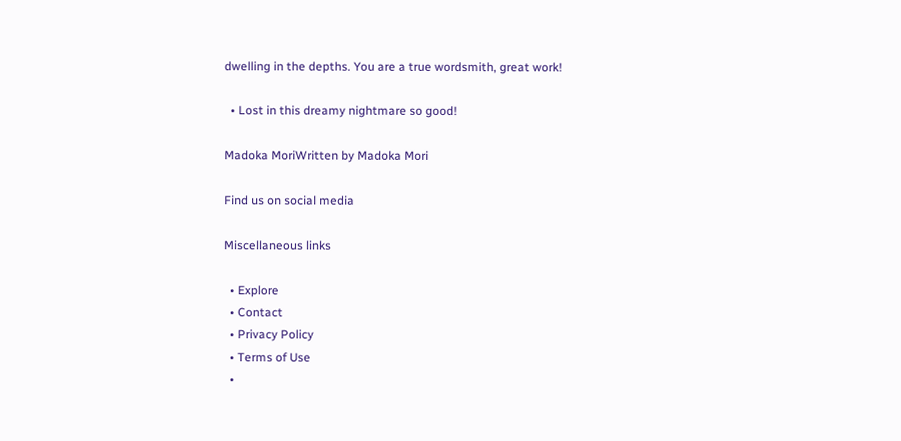dwelling in the depths. You are a true wordsmith, great work!

  • Lost in this dreamy nightmare so good!

Madoka MoriWritten by Madoka Mori

Find us on social media

Miscellaneous links

  • Explore
  • Contact
  • Privacy Policy
  • Terms of Use
  •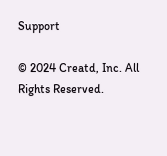Support

© 2024 Creatd, Inc. All Rights Reserved.